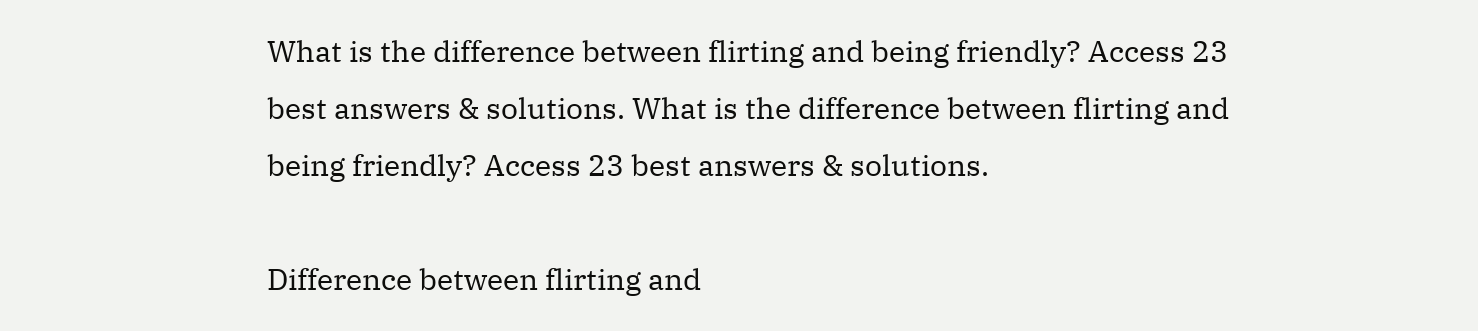What is the difference between flirting and being friendly? Access 23 best answers & solutions. What is the difference between flirting and being friendly? Access 23 best answers & solutions.

Difference between flirting and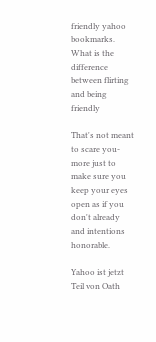friendly yahoo bookmarks. What is the difference between flirting and being friendly

That's not meant to scare you-more just to make sure you keep your eyes open as if you don't already and intentions honorable.

Yahoo ist jetzt Teil von Oath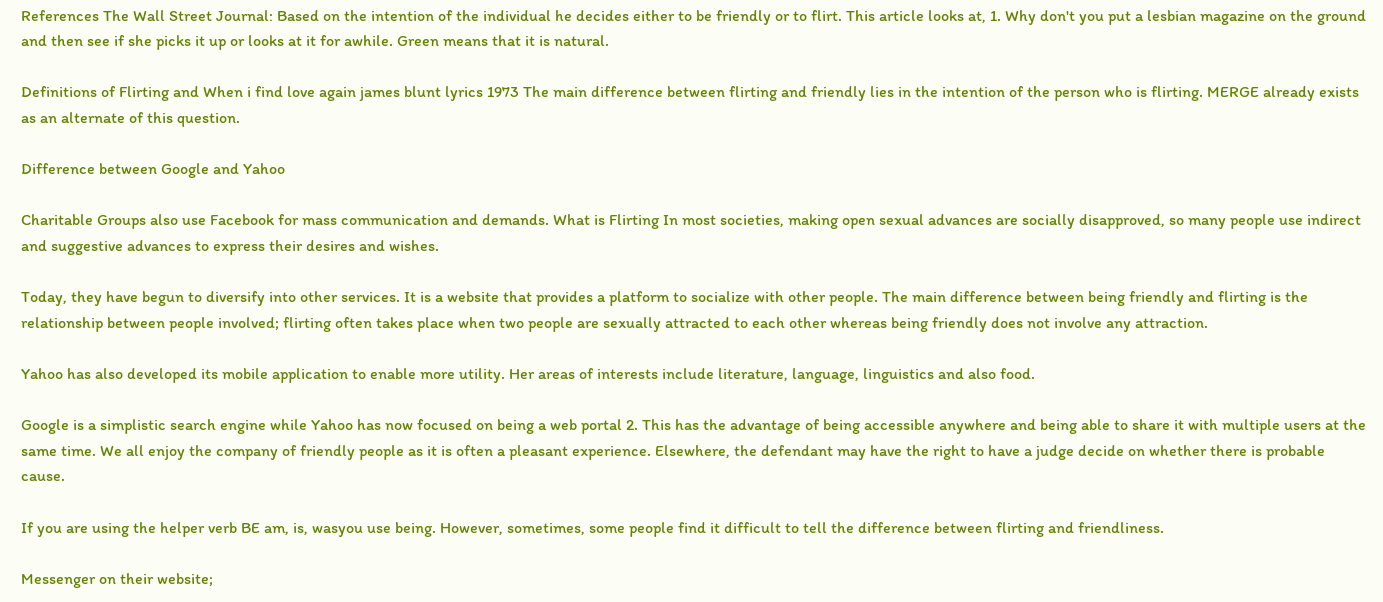References The Wall Street Journal: Based on the intention of the individual he decides either to be friendly or to flirt. This article looks at, 1. Why don't you put a lesbian magazine on the ground and then see if she picks it up or looks at it for awhile. Green means that it is natural.

Definitions of Flirting and When i find love again james blunt lyrics 1973 The main difference between flirting and friendly lies in the intention of the person who is flirting. MERGE already exists as an alternate of this question.

Difference between Google and Yahoo

Charitable Groups also use Facebook for mass communication and demands. What is Flirting In most societies, making open sexual advances are socially disapproved, so many people use indirect and suggestive advances to express their desires and wishes.

Today, they have begun to diversify into other services. It is a website that provides a platform to socialize with other people. The main difference between being friendly and flirting is the relationship between people involved; flirting often takes place when two people are sexually attracted to each other whereas being friendly does not involve any attraction.

Yahoo has also developed its mobile application to enable more utility. Her areas of interests include literature, language, linguistics and also food.

Google is a simplistic search engine while Yahoo has now focused on being a web portal 2. This has the advantage of being accessible anywhere and being able to share it with multiple users at the same time. We all enjoy the company of friendly people as it is often a pleasant experience. Elsewhere, the defendant may have the right to have a judge decide on whether there is probable cause.

If you are using the helper verb BE am, is, wasyou use being. However, sometimes, some people find it difficult to tell the difference between flirting and friendliness.

Messenger on their website;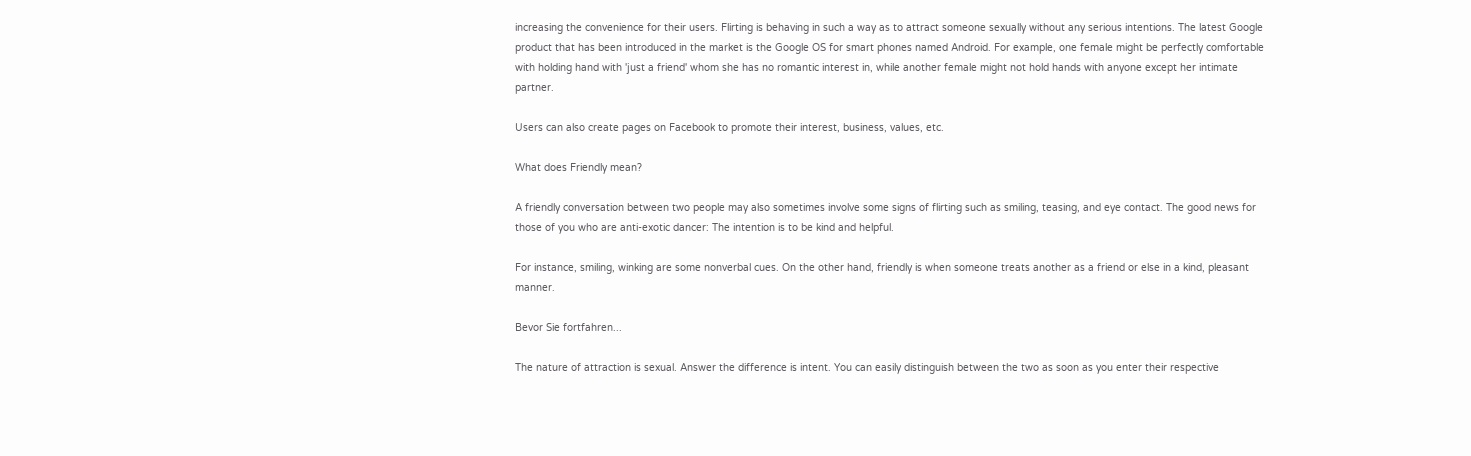increasing the convenience for their users. Flirting is behaving in such a way as to attract someone sexually without any serious intentions. The latest Google product that has been introduced in the market is the Google OS for smart phones named Android. For example, one female might be perfectly comfortable with holding hand with 'just a friend' whom she has no romantic interest in, while another female might not hold hands with anyone except her intimate partner.

Users can also create pages on Facebook to promote their interest, business, values, etc.

What does Friendly mean?

A friendly conversation between two people may also sometimes involve some signs of flirting such as smiling, teasing, and eye contact. The good news for those of you who are anti-exotic dancer: The intention is to be kind and helpful.

For instance, smiling, winking are some nonverbal cues. On the other hand, friendly is when someone treats another as a friend or else in a kind, pleasant manner.

Bevor Sie fortfahren...

The nature of attraction is sexual. Answer the difference is intent. You can easily distinguish between the two as soon as you enter their respective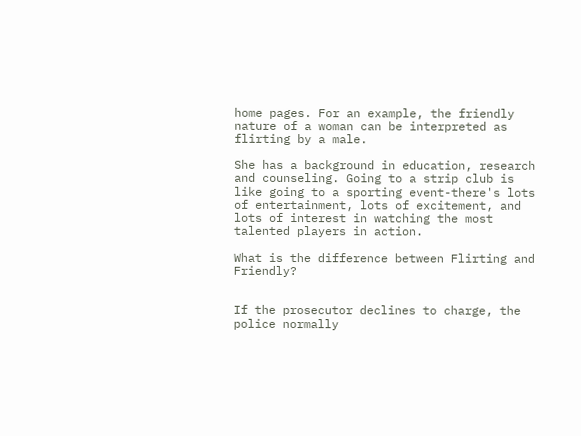home pages. For an example, the friendly nature of a woman can be interpreted as flirting by a male.

She has a background in education, research and counseling. Going to a strip club is like going to a sporting event-there's lots of entertainment, lots of excitement, and lots of interest in watching the most talented players in action.

What is the difference between Flirting and Friendly?


If the prosecutor declines to charge, the police normally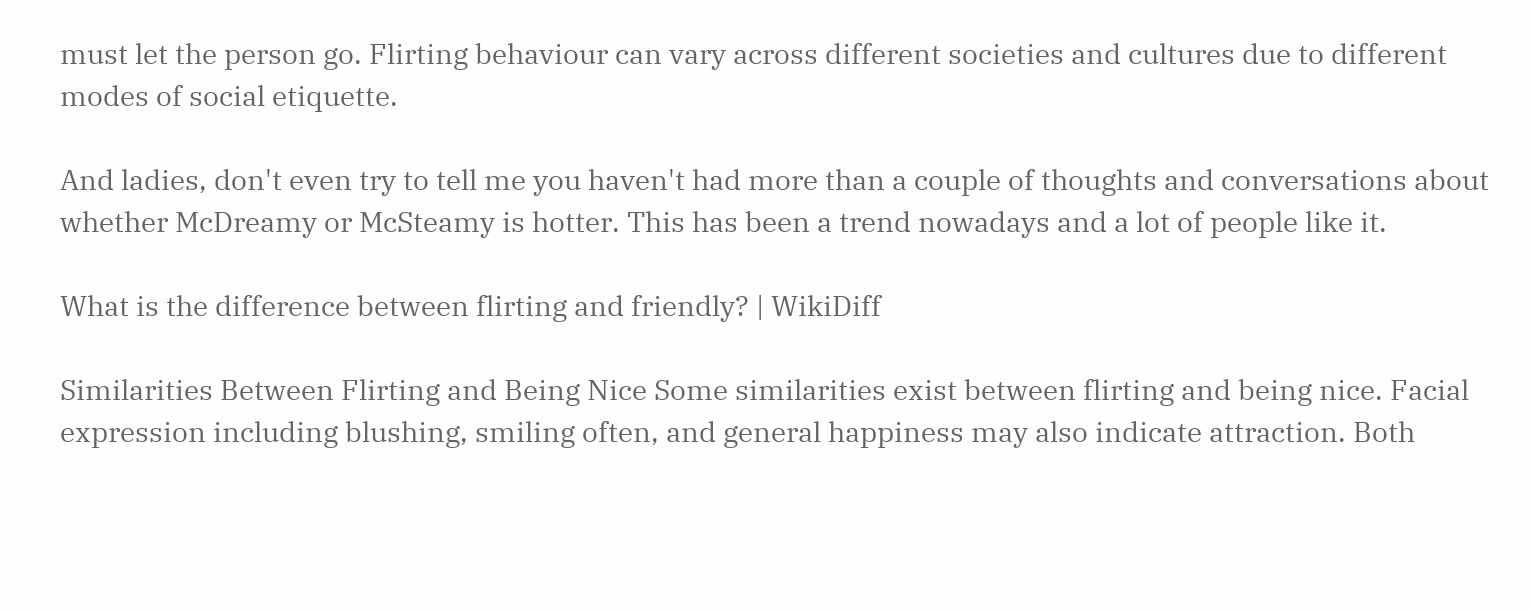must let the person go. Flirting behaviour can vary across different societies and cultures due to different modes of social etiquette.

And ladies, don't even try to tell me you haven't had more than a couple of thoughts and conversations about whether McDreamy or McSteamy is hotter. This has been a trend nowadays and a lot of people like it.

What is the difference between flirting and friendly? | WikiDiff

Similarities Between Flirting and Being Nice Some similarities exist between flirting and being nice. Facial expression including blushing, smiling often, and general happiness may also indicate attraction. Both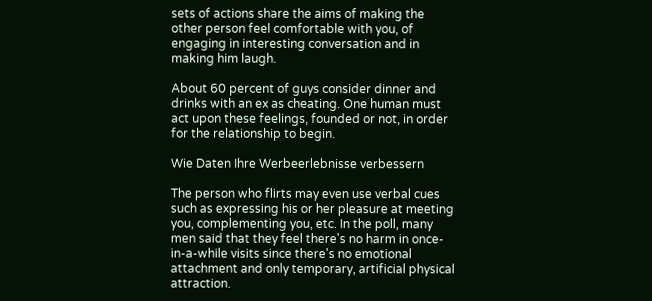sets of actions share the aims of making the other person feel comfortable with you, of engaging in interesting conversation and in making him laugh.

About 60 percent of guys consider dinner and drinks with an ex as cheating. One human must act upon these feelings, founded or not, in order for the relationship to begin.

Wie Daten Ihre Werbeerlebnisse verbessern

The person who flirts may even use verbal cues such as expressing his or her pleasure at meeting you, complementing you, etc. In the poll, many men said that they feel there's no harm in once-in-a-while visits since there's no emotional attachment and only temporary, artificial physical attraction.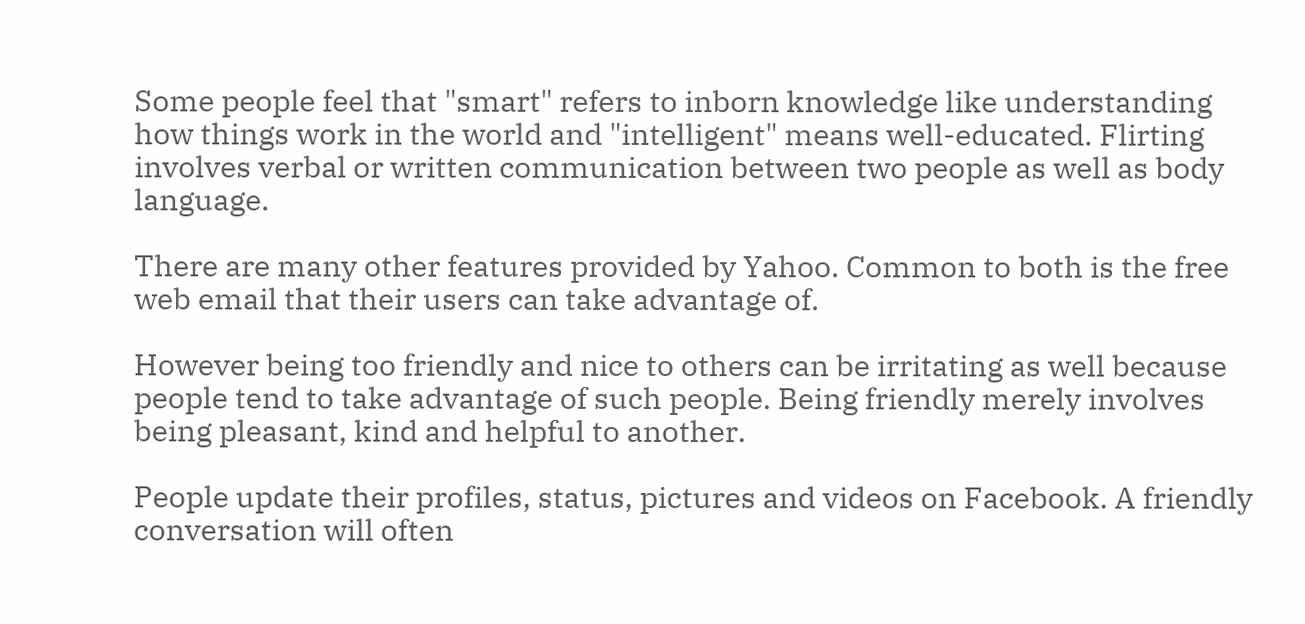Some people feel that "smart" refers to inborn knowledge like understanding how things work in the world and "intelligent" means well-educated. Flirting involves verbal or written communication between two people as well as body language.

There are many other features provided by Yahoo. Common to both is the free web email that their users can take advantage of.

However being too friendly and nice to others can be irritating as well because people tend to take advantage of such people. Being friendly merely involves being pleasant, kind and helpful to another.

People update their profiles, status, pictures and videos on Facebook. A friendly conversation will often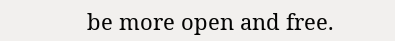be more open and free.